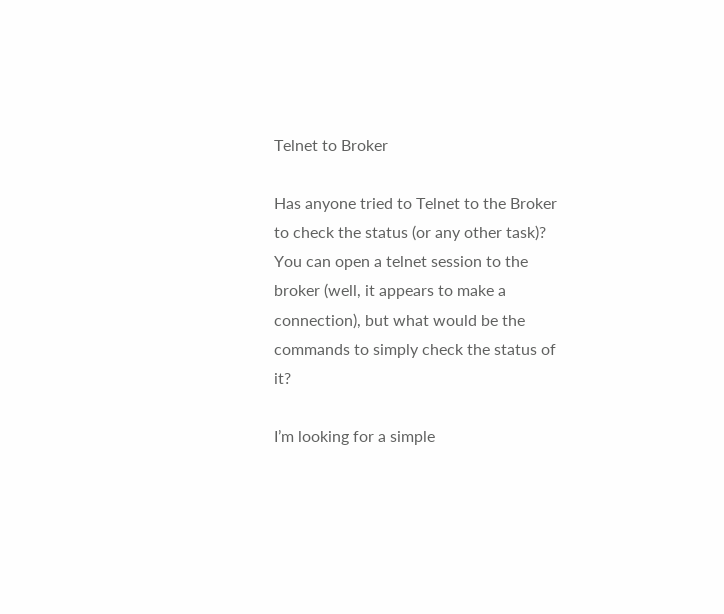Telnet to Broker

Has anyone tried to Telnet to the Broker to check the status (or any other task)? You can open a telnet session to the broker (well, it appears to make a connection), but what would be the commands to simply check the status of it?

I’m looking for a simple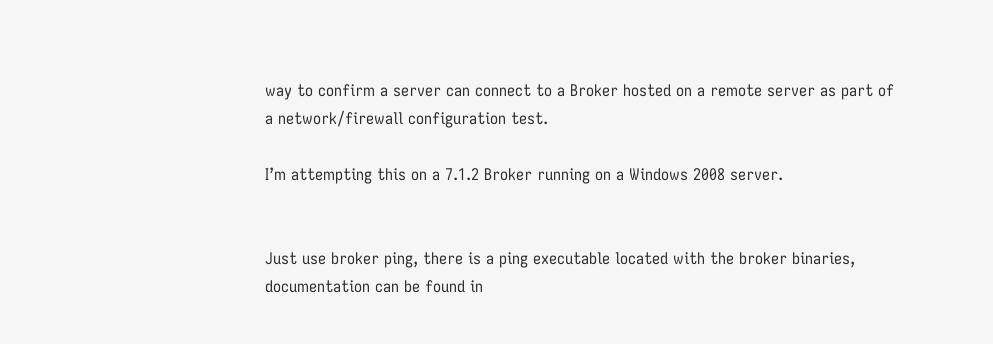way to confirm a server can connect to a Broker hosted on a remote server as part of a network/firewall configuration test.

I’m attempting this on a 7.1.2 Broker running on a Windows 2008 server.


Just use broker ping, there is a ping executable located with the broker binaries, documentation can be found in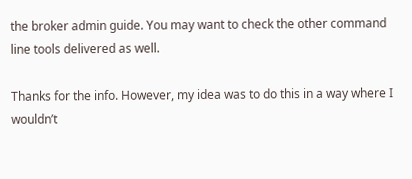the broker admin guide. You may want to check the other command line tools delivered as well.

Thanks for the info. However, my idea was to do this in a way where I wouldn’t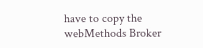have to copy the webMethods Broker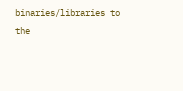binaries/libraries to the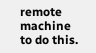remote machine to do this.